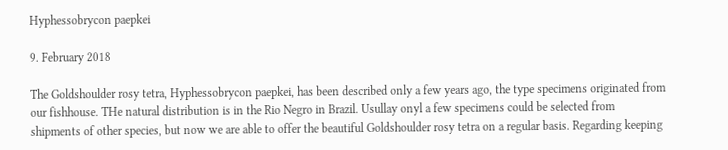Hyphessobrycon paepkei

9. February 2018

The Goldshoulder rosy tetra, Hyphessobrycon paepkei, has been described only a few years ago, the type specimens originated from our fishhouse. THe natural distribution is in the Rio Negro in Brazil. Usullay onyl a few specimens could be selected from shipments of other species, but now we are able to offer the beautiful Goldshoulder rosy tetra on a regular basis. Regarding keeping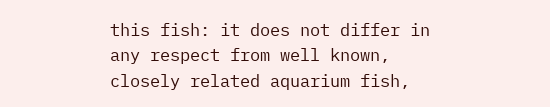this fish: it does not differ in any respect from well known, closely related aquarium fish,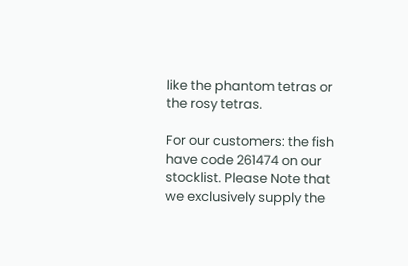like the phantom tetras or the rosy tetras.

For our customers: the fish have code 261474 on our stocklist. Please Note that we exclusively supply the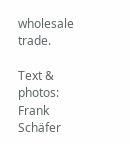wholesale trade.

Text & photos: Frank Schäfer